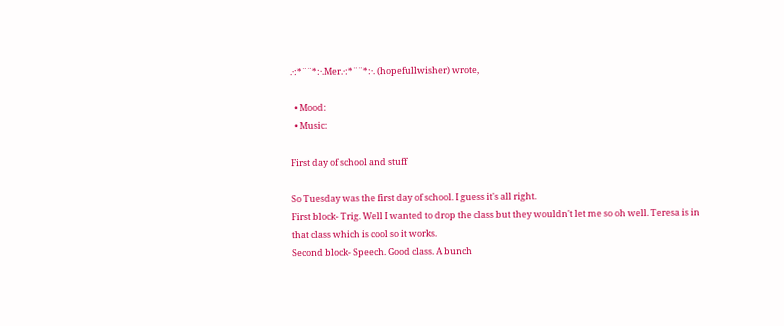.·:*¨¨*:·.Mer.·:*¨¨*:·. (hopefullwisher) wrote,

  • Mood:
  • Music:

First day of school and stuff

So Tuesday was the first day of school. I guess it's all right.
First block- Trig. Well I wanted to drop the class but they wouldn't let me so oh well. Teresa is in that class which is cool so it works.
Second block- Speech. Good class. A bunch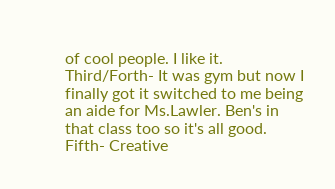of cool people. I like it.
Third/Forth- It was gym but now I finally got it switched to me being an aide for Ms.Lawler. Ben's in that class too so it's all good.
Fifth- Creative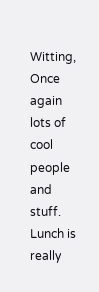Witting, Once again lots of cool people and stuff.
Lunch is really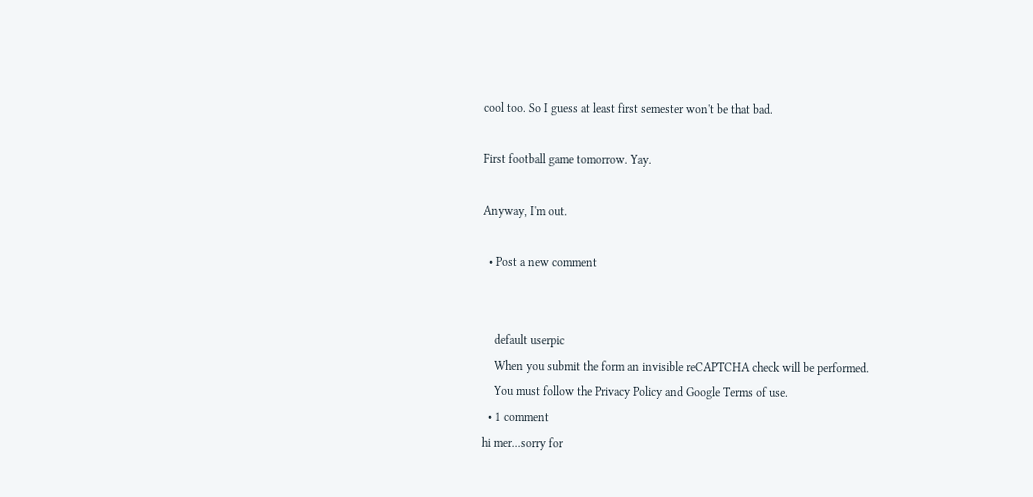cool too. So I guess at least first semester won't be that bad.

First football game tomorrow. Yay.

Anyway, I'm out.

  • Post a new comment


    default userpic
    When you submit the form an invisible reCAPTCHA check will be performed.
    You must follow the Privacy Policy and Google Terms of use.
  • 1 comment
hi mer...sorry for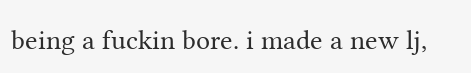being a fuckin bore. i made a new lj,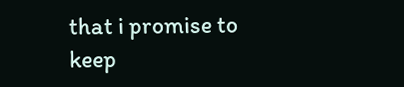that i promise to keep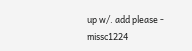up w/. add please - missc1224